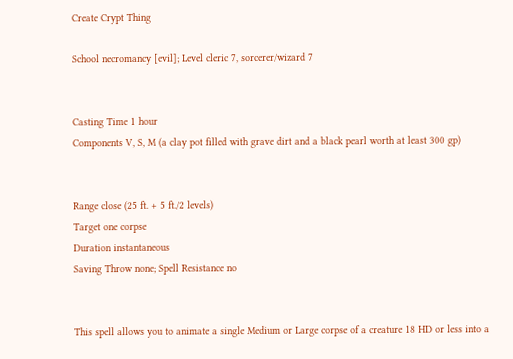Create Crypt Thing

School necromancy [evil]; Level cleric 7, sorcerer/wizard 7


Casting Time 1 hour
Components V, S, M (a clay pot filled with grave dirt and a black pearl worth at least 300 gp)


Range close (25 ft. + 5 ft./2 levels)
Target one corpse
Duration instantaneous
Saving Throw none; Spell Resistance no


This spell allows you to animate a single Medium or Large corpse of a creature 18 HD or less into a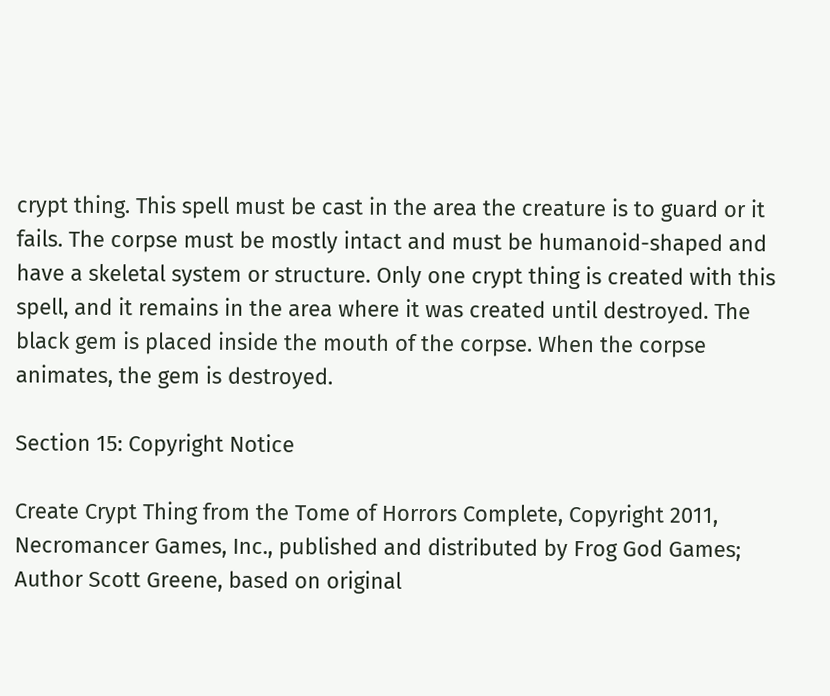crypt thing. This spell must be cast in the area the creature is to guard or it fails. The corpse must be mostly intact and must be humanoid-shaped and have a skeletal system or structure. Only one crypt thing is created with this spell, and it remains in the area where it was created until destroyed. The black gem is placed inside the mouth of the corpse. When the corpse animates, the gem is destroyed.

Section 15: Copyright Notice

Create Crypt Thing from the Tome of Horrors Complete, Copyright 2011, Necromancer Games, Inc., published and distributed by Frog God Games; Author Scott Greene, based on original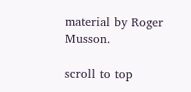material by Roger Musson.

scroll to top